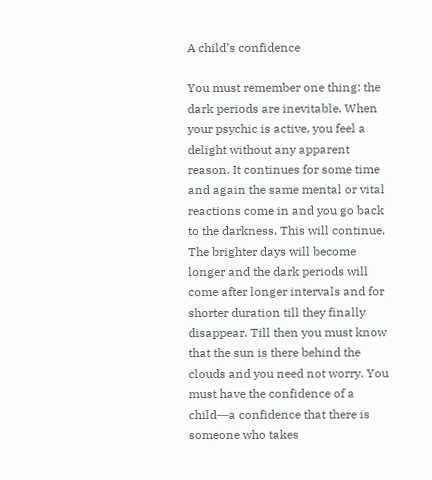A child’s confidence

You must remember one thing: the dark periods are inevitable. When your psychic is active, you feel a delight without any apparent reason. It continues for some time and again the same mental or vital reactions come in and you go back to the darkness. This will continue. The brighter days will become longer and the dark periods will come after longer intervals and for shorter duration till they finally disappear. Till then you must know that the sun is there behind the clouds and you need not worry. You must have the confidence of a child―a confidence that there is someone who takes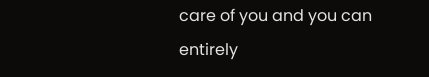care of you and you can entirely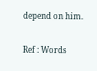depend on him.

Ref : Words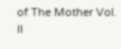of The Mother Vol. II